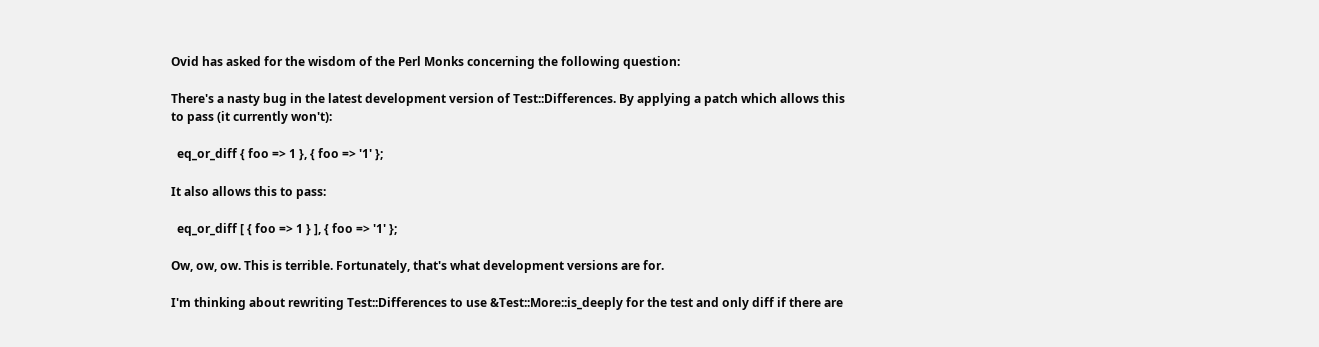Ovid has asked for the wisdom of the Perl Monks concerning the following question:

There's a nasty bug in the latest development version of Test::Differences. By applying a patch which allows this to pass (it currently won't):

  eq_or_diff { foo => 1 }, { foo => '1' };

It also allows this to pass:

  eq_or_diff [ { foo => 1 } ], { foo => '1' };

Ow, ow, ow. This is terrible. Fortunately, that's what development versions are for.

I'm thinking about rewriting Test::Differences to use &Test::More::is_deeply for the test and only diff if there are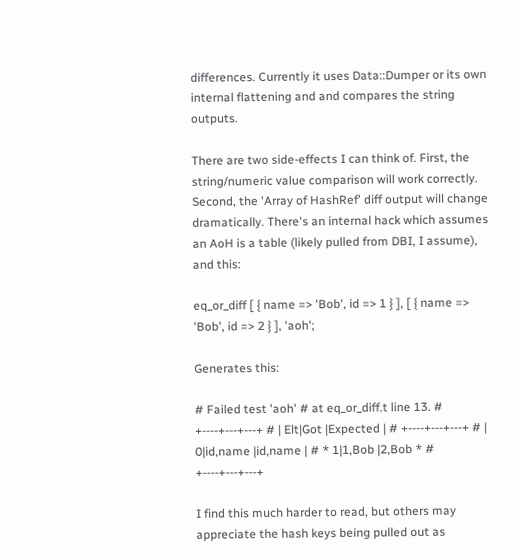differences. Currently it uses Data::Dumper or its own internal flattening and and compares the string outputs.

There are two side-effects I can think of. First, the string/numeric value comparison will work correctly. Second, the 'Array of HashRef' diff output will change dramatically. There's an internal hack which assumes an AoH is a table (likely pulled from DBI, I assume), and this:

eq_or_diff [ { name => 'Bob', id => 1 } ], [ { name => 'Bob', id => 2 } ], 'aoh';

Generates this:

# Failed test 'aoh' # at eq_or_diff.t line 13. # +----+---+---+ # | Elt|Got |Expected | # +----+---+---+ # | 0|id,name |id,name | # * 1|1,Bob |2,Bob * # +----+---+---+

I find this much harder to read, but others may appreciate the hash keys being pulled out as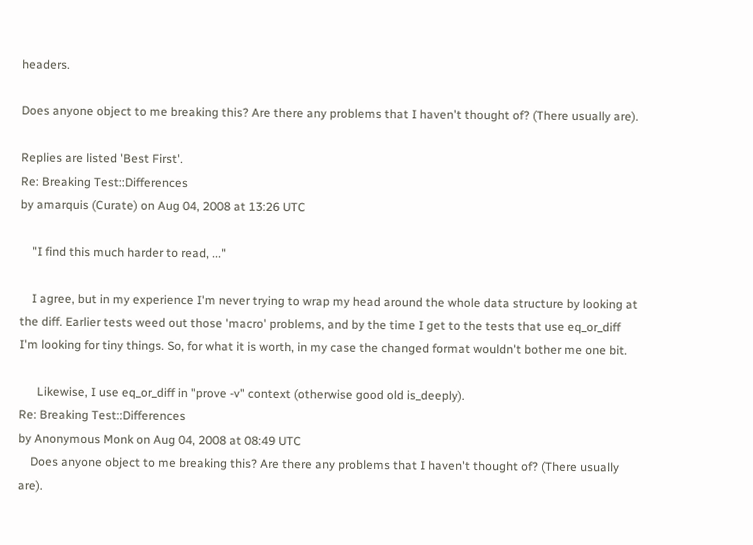headers.

Does anyone object to me breaking this? Are there any problems that I haven't thought of? (There usually are).

Replies are listed 'Best First'.
Re: Breaking Test::Differences
by amarquis (Curate) on Aug 04, 2008 at 13:26 UTC

    "I find this much harder to read, ..."

    I agree, but in my experience I'm never trying to wrap my head around the whole data structure by looking at the diff. Earlier tests weed out those 'macro' problems, and by the time I get to the tests that use eq_or_diff I'm looking for tiny things. So, for what it is worth, in my case the changed format wouldn't bother me one bit.

      Likewise, I use eq_or_diff in "prove -v" context (otherwise good old is_deeply).
Re: Breaking Test::Differences
by Anonymous Monk on Aug 04, 2008 at 08:49 UTC
    Does anyone object to me breaking this? Are there any problems that I haven't thought of? (There usually are).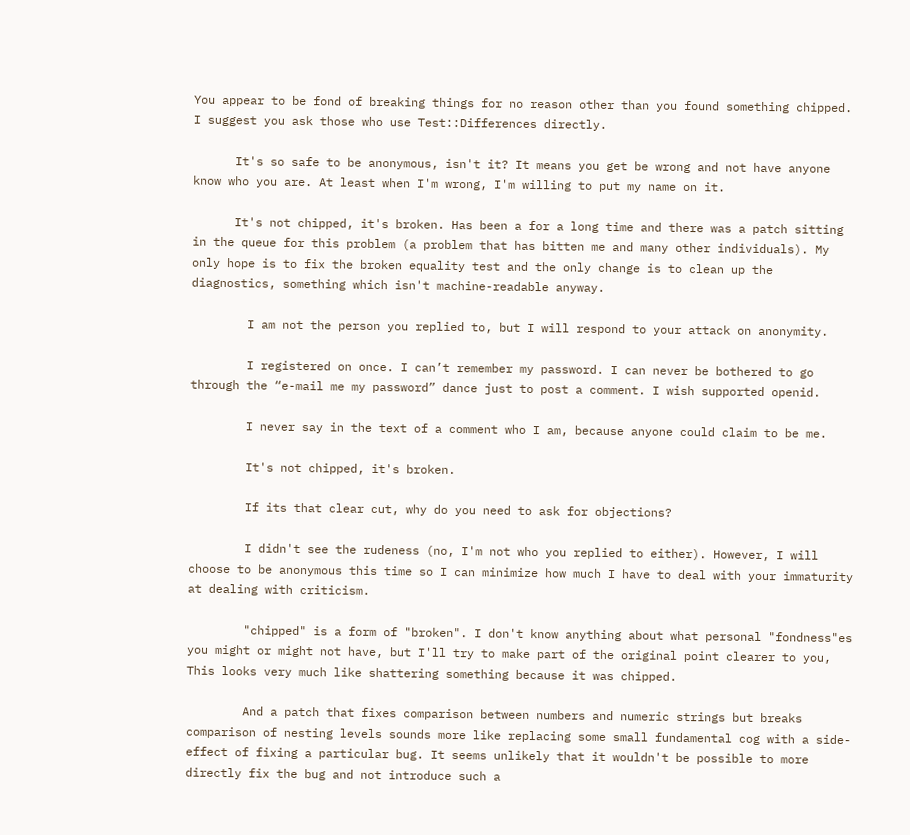You appear to be fond of breaking things for no reason other than you found something chipped. I suggest you ask those who use Test::Differences directly.

      It's so safe to be anonymous, isn't it? It means you get be wrong and not have anyone know who you are. At least when I'm wrong, I'm willing to put my name on it.

      It's not chipped, it's broken. Has been a for a long time and there was a patch sitting in the queue for this problem (a problem that has bitten me and many other individuals). My only hope is to fix the broken equality test and the only change is to clean up the diagnostics, something which isn't machine-readable anyway.

        I am not the person you replied to, but I will respond to your attack on anonymity.

        I registered on once. I can’t remember my password. I can never be bothered to go through the “e-mail me my password” dance just to post a comment. I wish supported openid.

        I never say in the text of a comment who I am, because anyone could claim to be me.

        It's not chipped, it's broken.

        If its that clear cut, why do you need to ask for objections?

        I didn't see the rudeness (no, I'm not who you replied to either). However, I will choose to be anonymous this time so I can minimize how much I have to deal with your immaturity at dealing with criticism.

        "chipped" is a form of "broken". I don't know anything about what personal "fondness"es you might or might not have, but I'll try to make part of the original point clearer to you, This looks very much like shattering something because it was chipped.

        And a patch that fixes comparison between numbers and numeric strings but breaks comparison of nesting levels sounds more like replacing some small fundamental cog with a side-effect of fixing a particular bug. It seems unlikely that it wouldn't be possible to more directly fix the bug and not introduce such a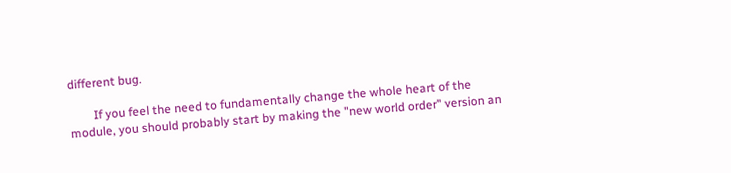different bug.

        If you feel the need to fundamentally change the whole heart of the module, you should probably start by making the "new world order" version an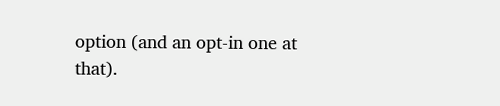option (and an opt-in one at that).